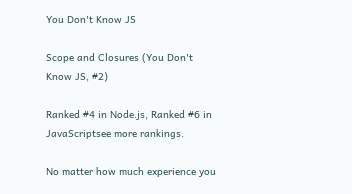You Don't Know JS

Scope and Closures (You Don't Know JS, #2)

Ranked #4 in Node.js, Ranked #6 in JavaScriptsee more rankings.

No matter how much experience you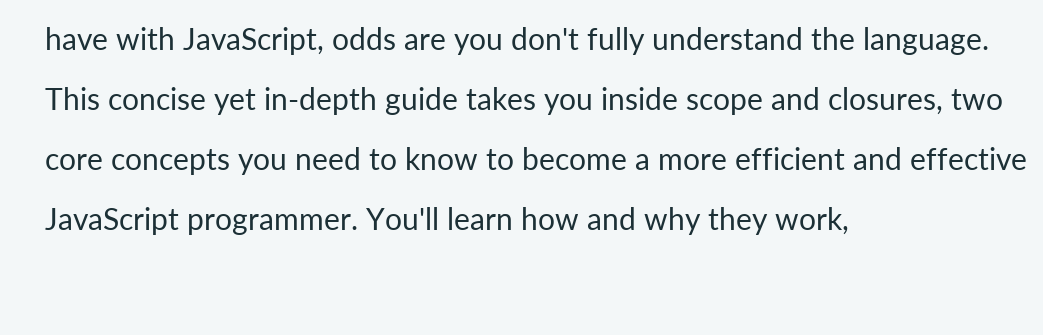have with JavaScript, odds are you don't fully understand the language. This concise yet in-depth guide takes you inside scope and closures, two core concepts you need to know to become a more efficient and effective JavaScript programmer. You'll learn how and why they work,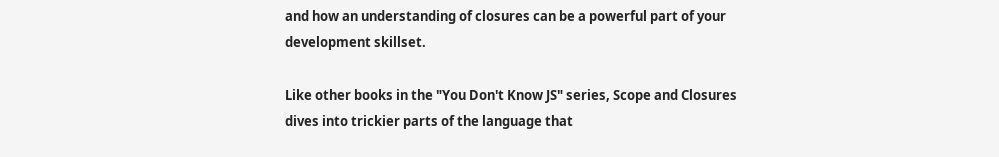and how an understanding of closures can be a powerful part of your development skillset.

Like other books in the "You Don't Know JS" series, Scope and Closures dives into trickier parts of the language that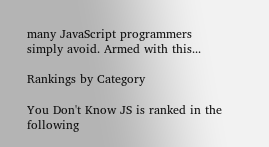many JavaScript programmers simply avoid. Armed with this...

Rankings by Category

You Don't Know JS is ranked in the following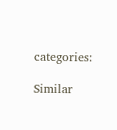categories:

Similar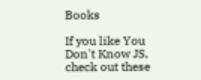Books

If you like You Don't Know JS, check out these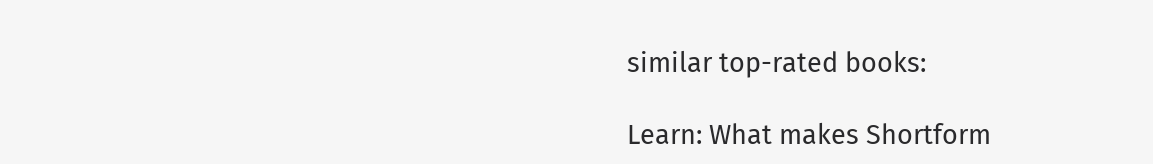similar top-rated books:

Learn: What makes Shortform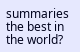summaries the best in the world?